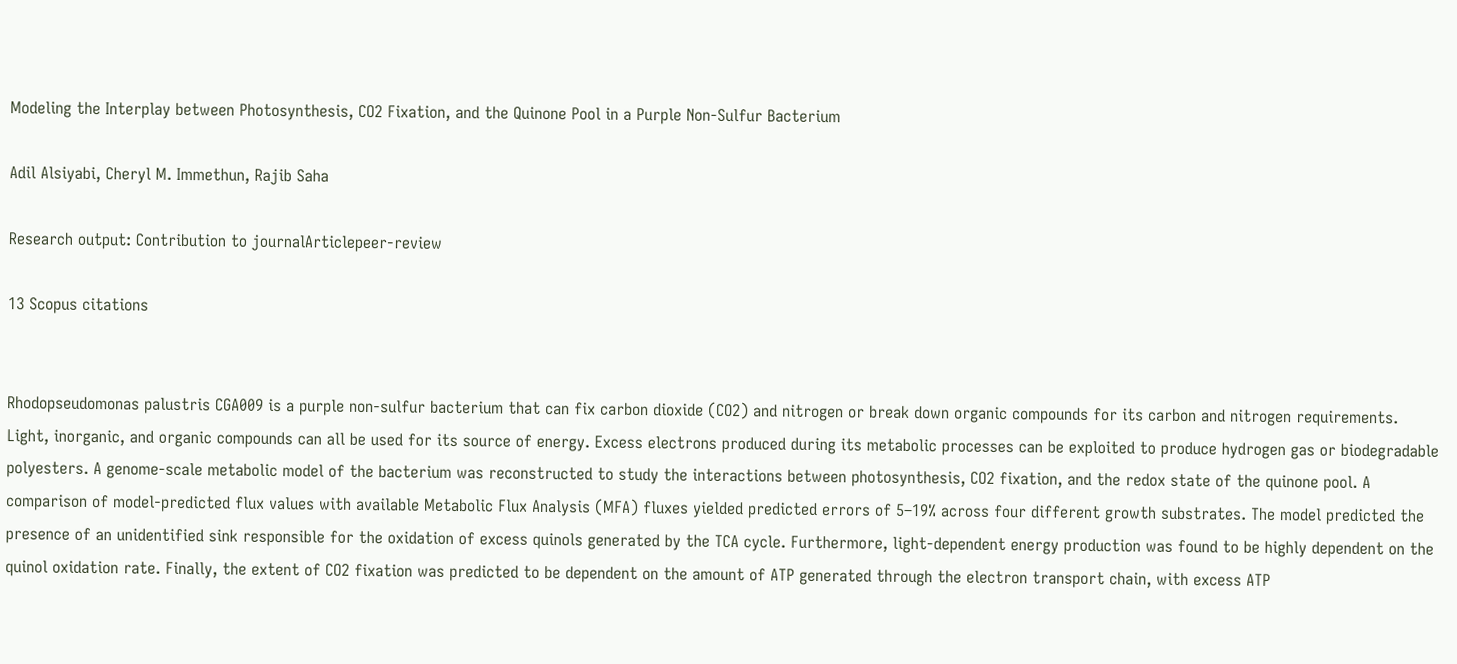Modeling the Interplay between Photosynthesis, CO2 Fixation, and the Quinone Pool in a Purple Non-Sulfur Bacterium

Adil Alsiyabi, Cheryl M. Immethun, Rajib Saha

Research output: Contribution to journalArticlepeer-review

13 Scopus citations


Rhodopseudomonas palustris CGA009 is a purple non-sulfur bacterium that can fix carbon dioxide (CO2) and nitrogen or break down organic compounds for its carbon and nitrogen requirements. Light, inorganic, and organic compounds can all be used for its source of energy. Excess electrons produced during its metabolic processes can be exploited to produce hydrogen gas or biodegradable polyesters. A genome-scale metabolic model of the bacterium was reconstructed to study the interactions between photosynthesis, CO2 fixation, and the redox state of the quinone pool. A comparison of model-predicted flux values with available Metabolic Flux Analysis (MFA) fluxes yielded predicted errors of 5–19% across four different growth substrates. The model predicted the presence of an unidentified sink responsible for the oxidation of excess quinols generated by the TCA cycle. Furthermore, light-dependent energy production was found to be highly dependent on the quinol oxidation rate. Finally, the extent of CO2 fixation was predicted to be dependent on the amount of ATP generated through the electron transport chain, with excess ATP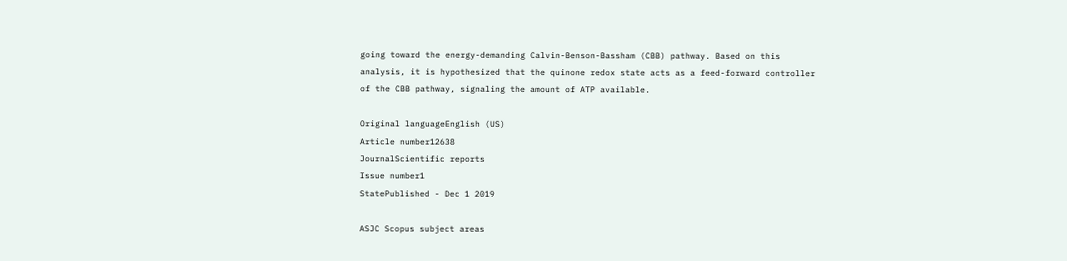going toward the energy-demanding Calvin-Benson-Bassham (CBB) pathway. Based on this analysis, it is hypothesized that the quinone redox state acts as a feed-forward controller of the CBB pathway, signaling the amount of ATP available.

Original languageEnglish (US)
Article number12638
JournalScientific reports
Issue number1
StatePublished - Dec 1 2019

ASJC Scopus subject areas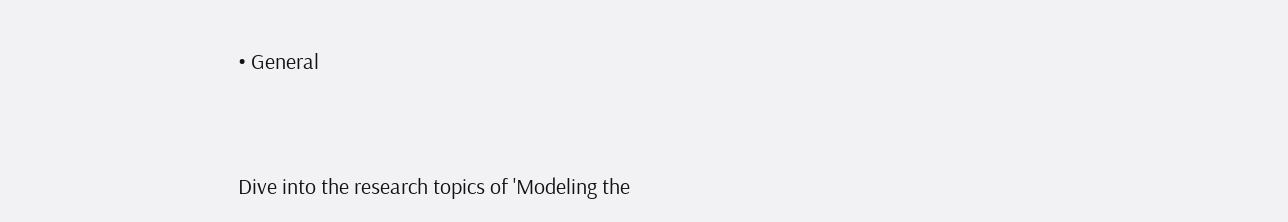• General


Dive into the research topics of 'Modeling the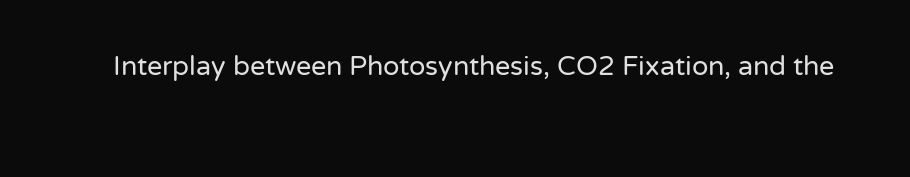Interplay between Photosynthesis, CO2 Fixation, and the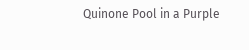Quinone Pool in a Purple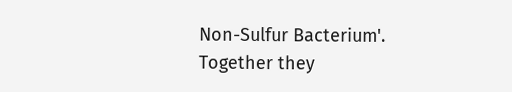Non-Sulfur Bacterium'. Together they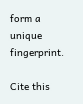form a unique fingerprint.

Cite this